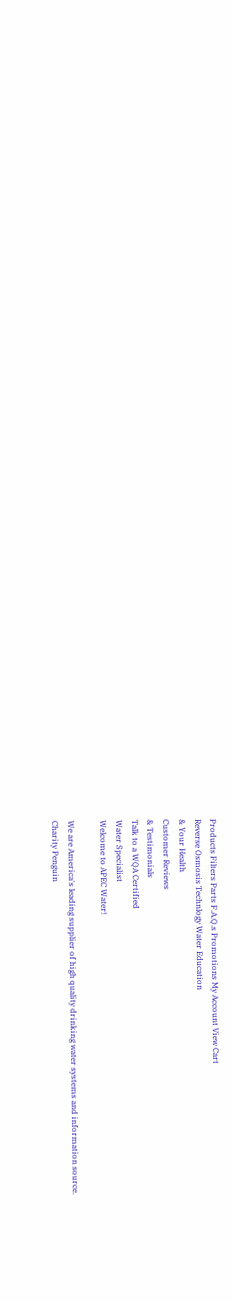Products Filters Parts F.A.Q.s Promotions My Account View Cart
Reverse Osmosis Technlogy Water Education
& Your Health
Customer Reviews
& Testimonials
Talk to a WQA Certified
Water Specialist
Welcome to APEC Water!

We are America's leading supplier of high quality drinking water systems and information source.
Charity Penguin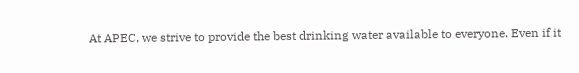At APEC, we strive to provide the best drinking water available to everyone. Even if it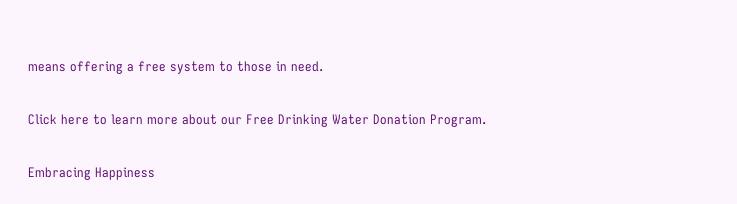means offering a free system to those in need.

Click here to learn more about our Free Drinking Water Donation Program.

Embracing Happiness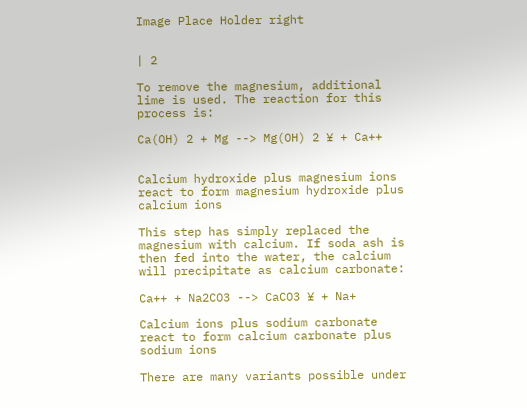Image Place Holder right


| 2

To remove the magnesium, additional lime is used. The reaction for this process is:

Ca(OH) 2 + Mg --> Mg(OH) 2 ¥ + Ca++


Calcium hydroxide plus magnesium ions react to form magnesium hydroxide plus calcium ions

This step has simply replaced the magnesium with calcium. If soda ash is then fed into the water, the calcium will precipitate as calcium carbonate:

Ca++ + Na2CO3 --> CaCO3 ¥ + Na+

Calcium ions plus sodium carbonate react to form calcium carbonate plus sodium ions

There are many variants possible under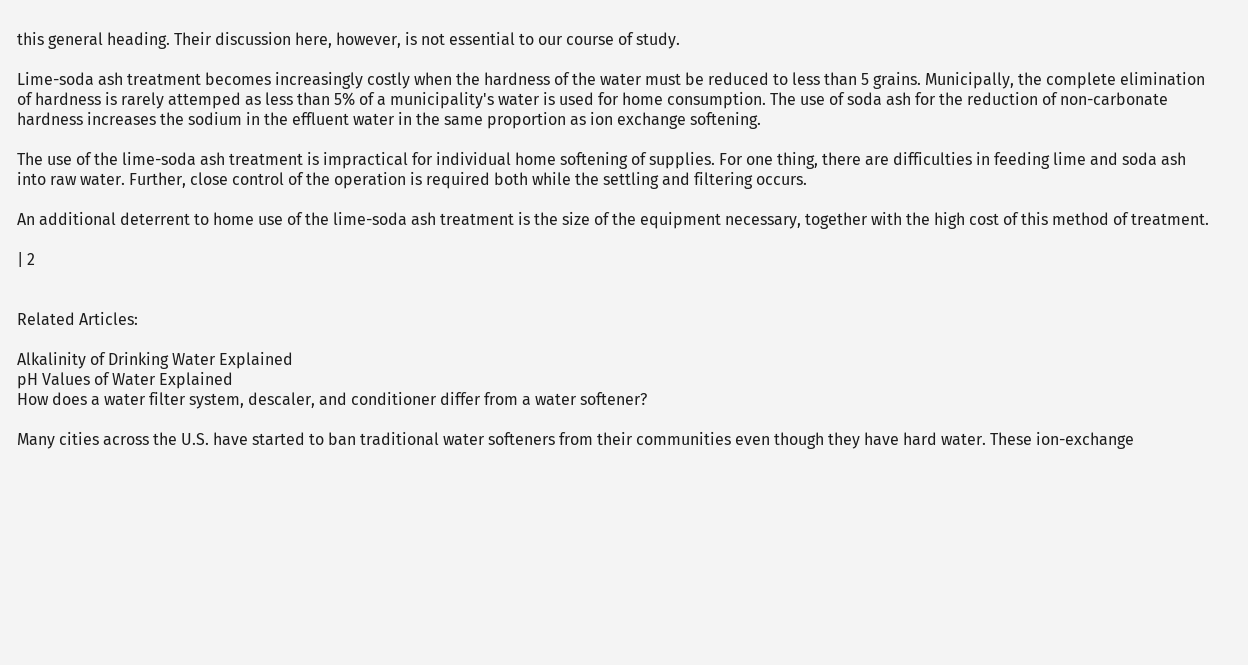this general heading. Their discussion here, however, is not essential to our course of study.

Lime-soda ash treatment becomes increasingly costly when the hardness of the water must be reduced to less than 5 grains. Municipally, the complete elimination of hardness is rarely attemped as less than 5% of a municipality's water is used for home consumption. The use of soda ash for the reduction of non-carbonate hardness increases the sodium in the effluent water in the same proportion as ion exchange softening.

The use of the lime-soda ash treatment is impractical for individual home softening of supplies. For one thing, there are difficulties in feeding lime and soda ash into raw water. Further, close control of the operation is required both while the settling and filtering occurs.

An additional deterrent to home use of the lime-soda ash treatment is the size of the equipment necessary, together with the high cost of this method of treatment.

| 2


Related Articles:

Alkalinity of Drinking Water Explained
pH Values of Water Explained
How does a water filter system, descaler, and conditioner differ from a water softener?

Many cities across the U.S. have started to ban traditional water softeners from their communities even though they have hard water. These ion-exchange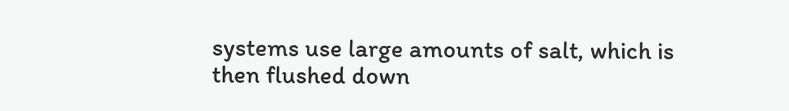systems use large amounts of salt, which is then flushed down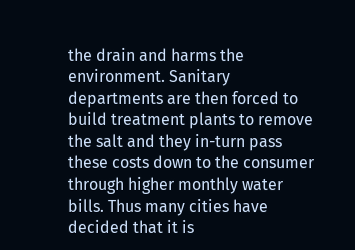the drain and harms the environment. Sanitary departments are then forced to build treatment plants to remove the salt and they in-turn pass these costs down to the consumer through higher monthly water bills. Thus many cities have decided that it is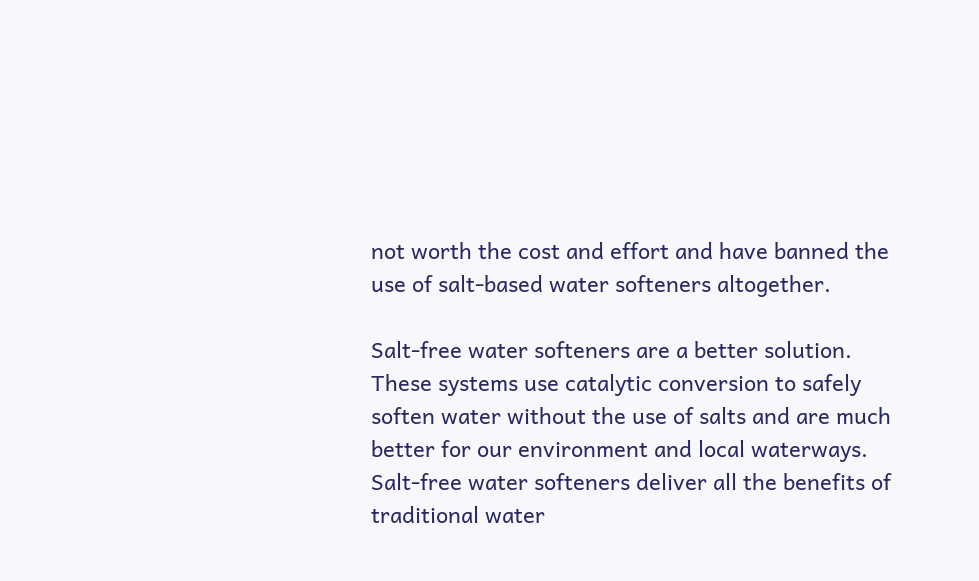not worth the cost and effort and have banned the use of salt-based water softeners altogether.

Salt-free water softeners are a better solution. These systems use catalytic conversion to safely soften water without the use of salts and are much better for our environment and local waterways. Salt-free water softeners deliver all the benefits of traditional water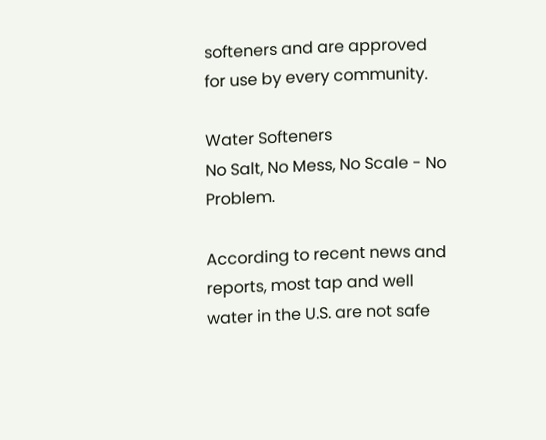softeners and are approved for use by every community.

Water Softeners
No Salt, No Mess, No Scale - No Problem.

According to recent news and reports, most tap and well water in the U.S. are not safe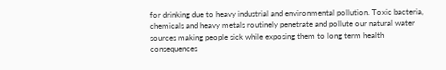for drinking due to heavy industrial and environmental pollution. Toxic bacteria, chemicals and heavy metals routinely penetrate and pollute our natural water sources making people sick while exposing them to long term health consequences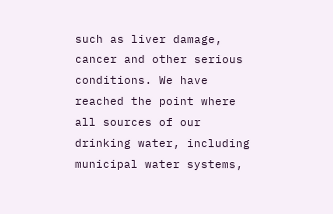such as liver damage, cancer and other serious conditions. We have reached the point where all sources of our drinking water, including municipal water systems,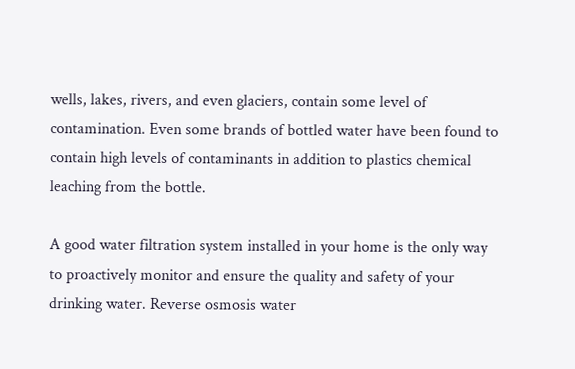wells, lakes, rivers, and even glaciers, contain some level of contamination. Even some brands of bottled water have been found to contain high levels of contaminants in addition to plastics chemical leaching from the bottle.

A good water filtration system installed in your home is the only way to proactively monitor and ensure the quality and safety of your drinking water. Reverse osmosis water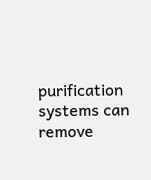purification systems can remove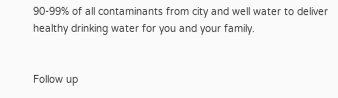90-99% of all contaminants from city and well water to deliver healthy drinking water for you and your family.


Follow up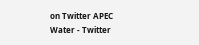on Twitter APEC Water - Twitter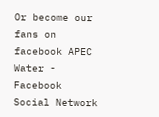Or become our fans on facebook APEC Water - Facebook Social Network